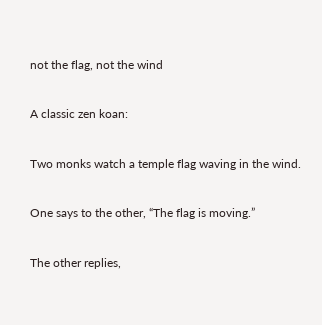not the flag, not the wind

A classic zen koan:

Two monks watch a temple flag waving in the wind.

One says to the other, “The flag is moving.”

The other replies,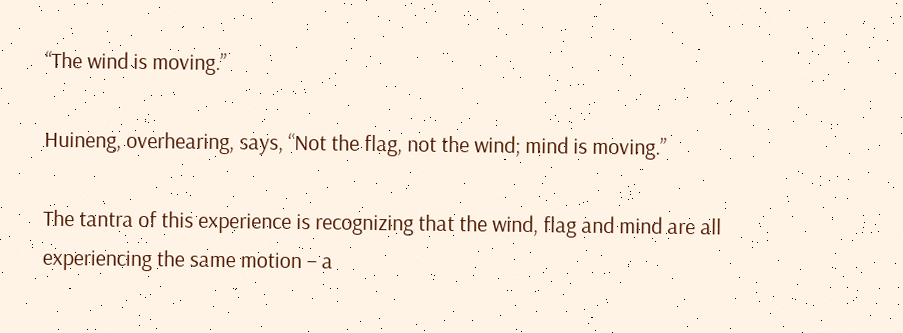“The wind is moving.”

Huineng, overhearing, says, “Not the flag, not the wind; mind is moving.”

The tantra of this experience is recognizing that the wind, flag and mind are all experiencing the same motion – a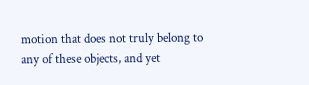motion that does not truly belong to any of these objects, and yet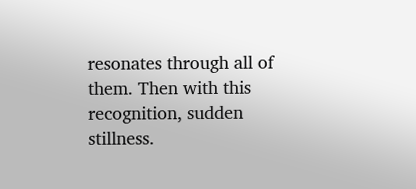resonates through all of them. Then with this recognition, sudden stillness.